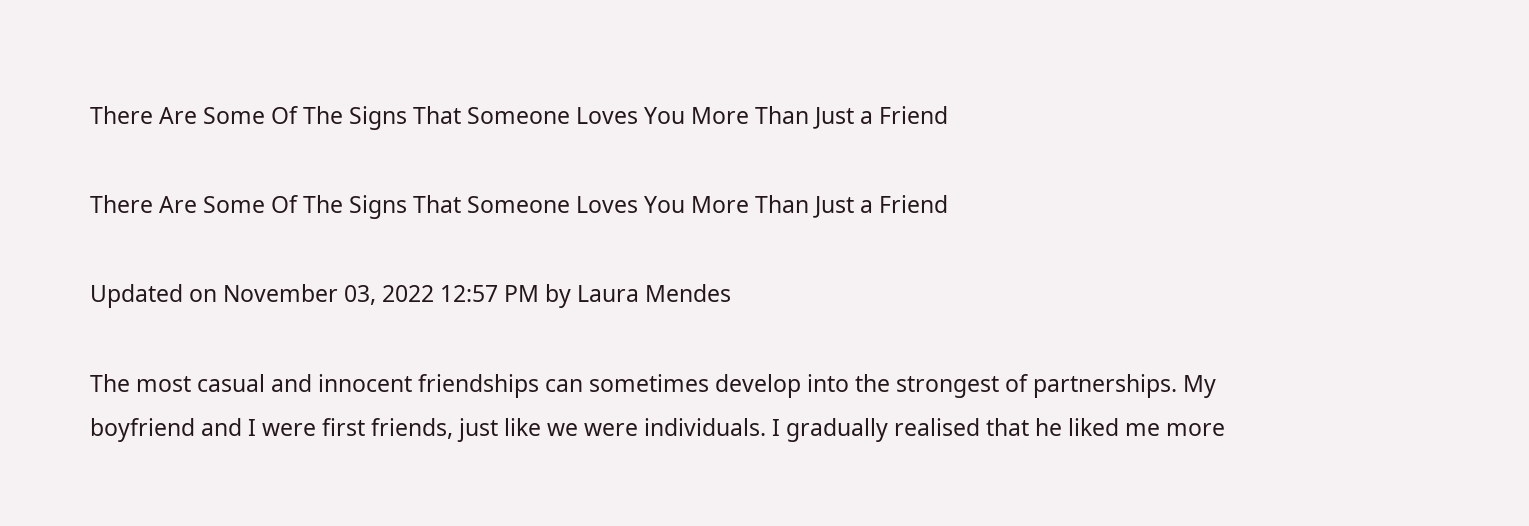There Are Some Of The Signs That Someone Loves You More Than Just a Friend

There Are Some Of The Signs That Someone Loves You More Than Just a Friend

Updated on November 03, 2022 12:57 PM by Laura Mendes

The most casual and innocent friendships can sometimes develop into the strongest of partnerships. My boyfriend and I were first friends, just like we were individuals. I gradually realised that he liked me more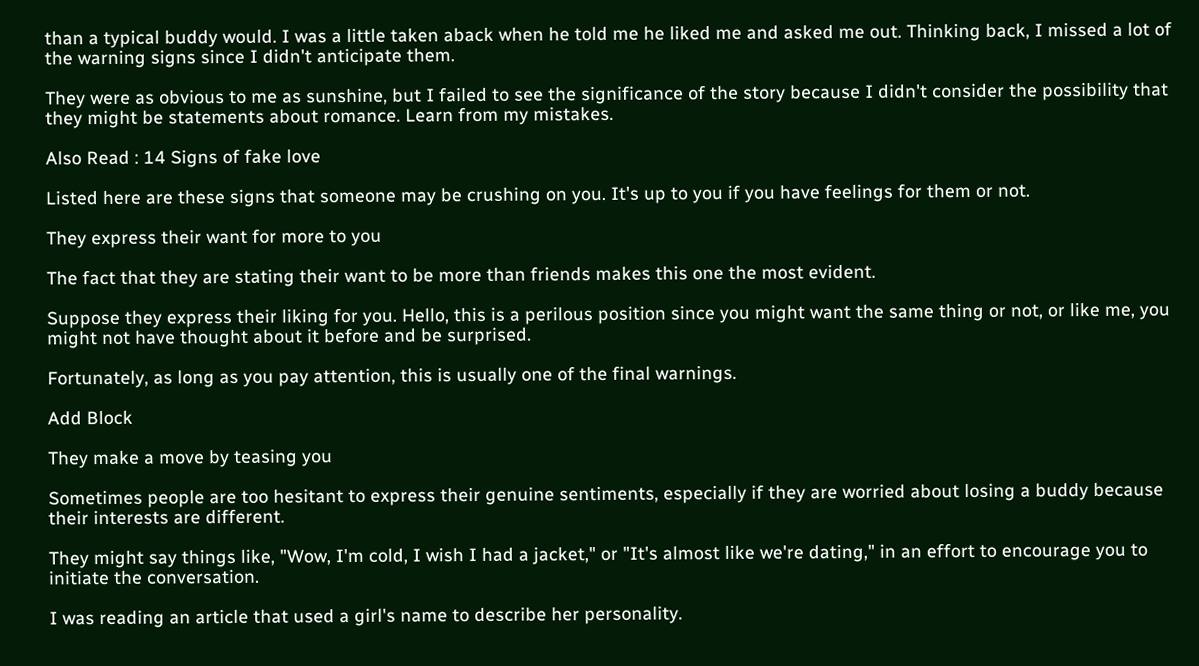than a typical buddy would. I was a little taken aback when he told me he liked me and asked me out. Thinking back, I missed a lot of the warning signs since I didn't anticipate them.

They were as obvious to me as sunshine, but I failed to see the significance of the story because I didn't consider the possibility that they might be statements about romance. Learn from my mistakes.

Also Read : 14 Signs of fake love

Listed here are these signs that someone may be crushing on you. It's up to you if you have feelings for them or not.

They express their want for more to you

The fact that they are stating their want to be more than friends makes this one the most evident.

Suppose they express their liking for you. Hello, this is a perilous position since you might want the same thing or not, or like me, you might not have thought about it before and be surprised.

Fortunately, as long as you pay attention, this is usually one of the final warnings.

Add Block

They make a move by teasing you

Sometimes people are too hesitant to express their genuine sentiments, especially if they are worried about losing a buddy because their interests are different.

They might say things like, "Wow, I'm cold, I wish I had a jacket," or "It's almost like we're dating," in an effort to encourage you to initiate the conversation.

I was reading an article that used a girl's name to describe her personality.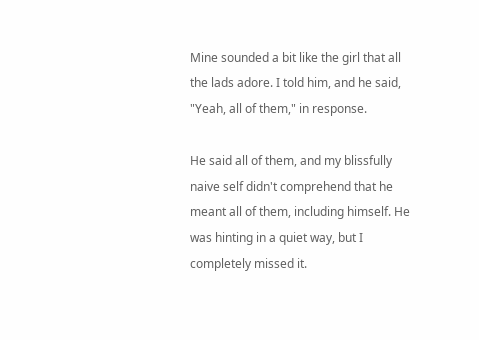Mine sounded a bit like the girl that all the lads adore. I told him, and he said, "Yeah, all of them," in response.

He said all of them, and my blissfully naive self didn't comprehend that he meant all of them, including himself. He was hinting in a quiet way, but I completely missed it.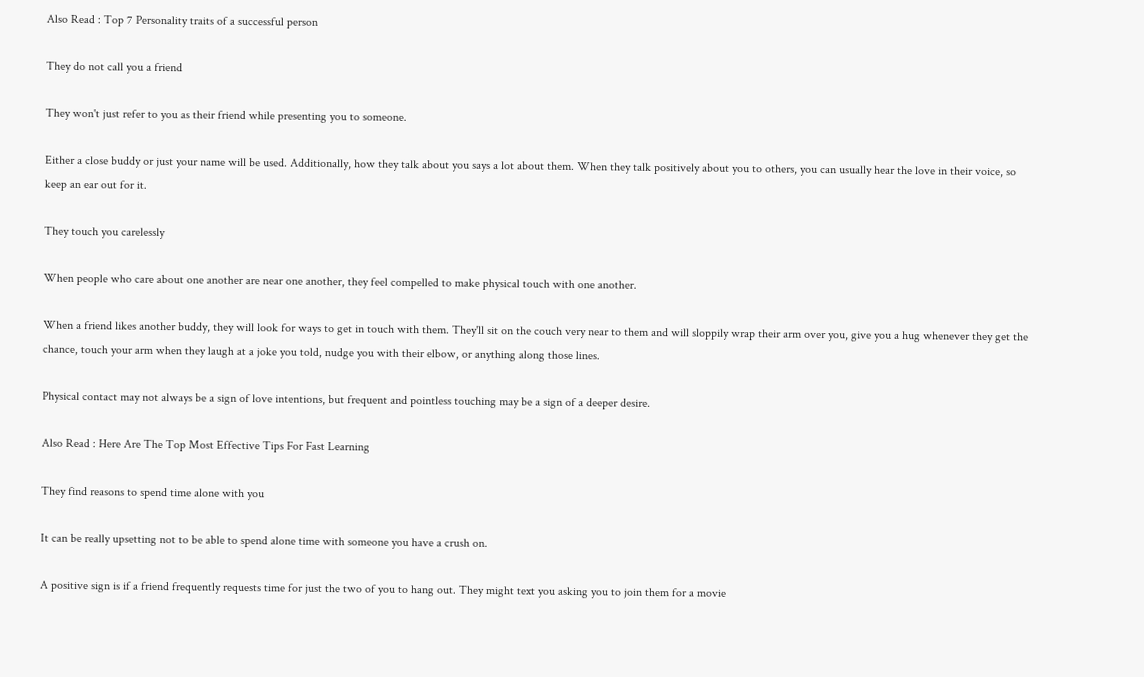Also Read : Top 7 Personality traits of a successful person

They do not call you a friend

They won't just refer to you as their friend while presenting you to someone.

Either a close buddy or just your name will be used. Additionally, how they talk about you says a lot about them. When they talk positively about you to others, you can usually hear the love in their voice, so keep an ear out for it.

They touch you carelessly

When people who care about one another are near one another, they feel compelled to make physical touch with one another.

When a friend likes another buddy, they will look for ways to get in touch with them. They'll sit on the couch very near to them and will sloppily wrap their arm over you, give you a hug whenever they get the chance, touch your arm when they laugh at a joke you told, nudge you with their elbow, or anything along those lines.

Physical contact may not always be a sign of love intentions, but frequent and pointless touching may be a sign of a deeper desire.

Also Read : Here Are The Top Most Effective Tips For Fast Learning

They find reasons to spend time alone with you

It can be really upsetting not to be able to spend alone time with someone you have a crush on.

A positive sign is if a friend frequently requests time for just the two of you to hang out. They might text you asking you to join them for a movie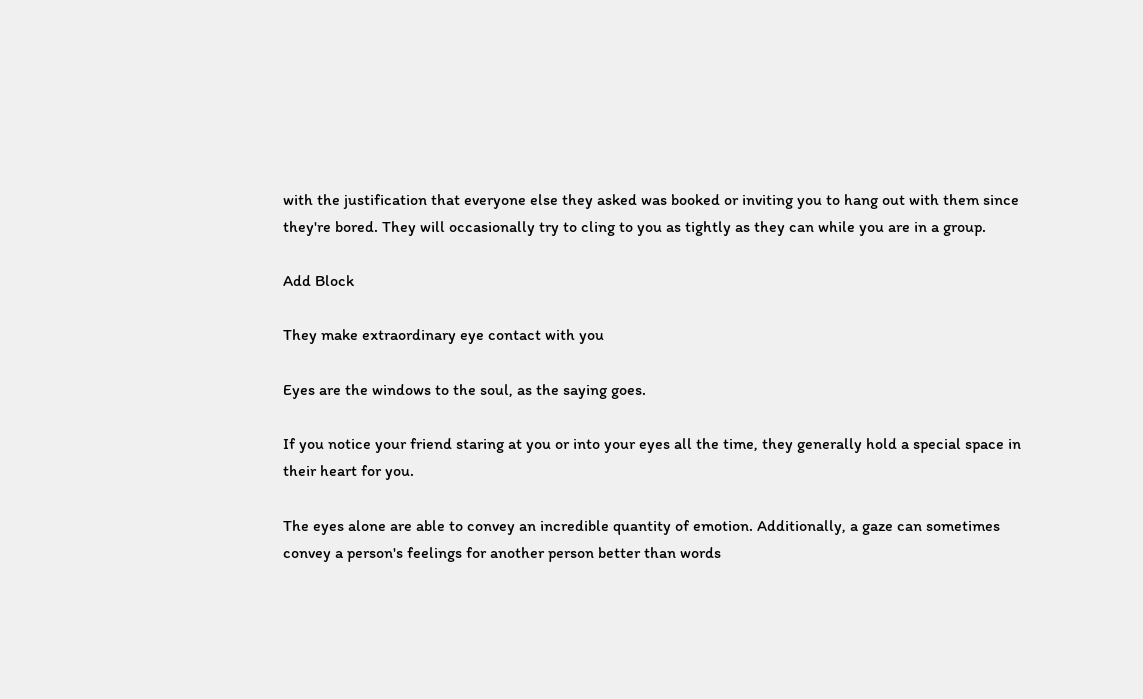with the justification that everyone else they asked was booked or inviting you to hang out with them since they're bored. They will occasionally try to cling to you as tightly as they can while you are in a group.

Add Block

They make extraordinary eye contact with you

Eyes are the windows to the soul, as the saying goes.

If you notice your friend staring at you or into your eyes all the time, they generally hold a special space in their heart for you.

The eyes alone are able to convey an incredible quantity of emotion. Additionally, a gaze can sometimes convey a person's feelings for another person better than words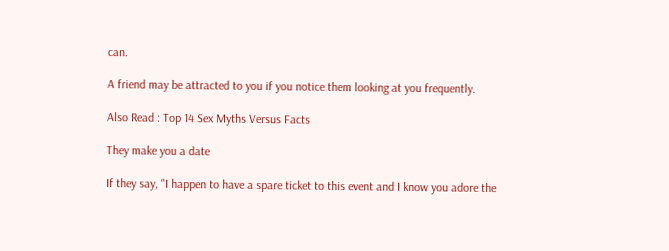can.

A friend may be attracted to you if you notice them looking at you frequently.

Also Read : Top 14 Sex Myths Versus Facts

They make you a date

If they say, "I happen to have a spare ticket to this event and I know you adore the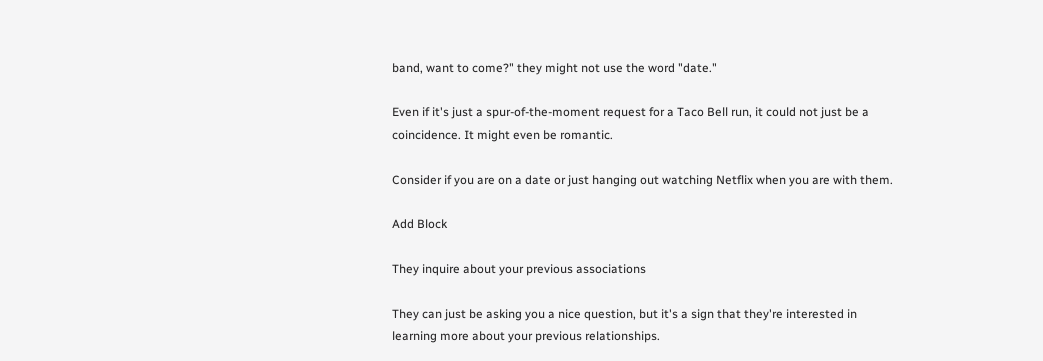band, want to come?" they might not use the word "date."

Even if it's just a spur-of-the-moment request for a Taco Bell run, it could not just be a coincidence. It might even be romantic.

Consider if you are on a date or just hanging out watching Netflix when you are with them.

Add Block

They inquire about your previous associations

They can just be asking you a nice question, but it's a sign that they're interested in learning more about your previous relationships.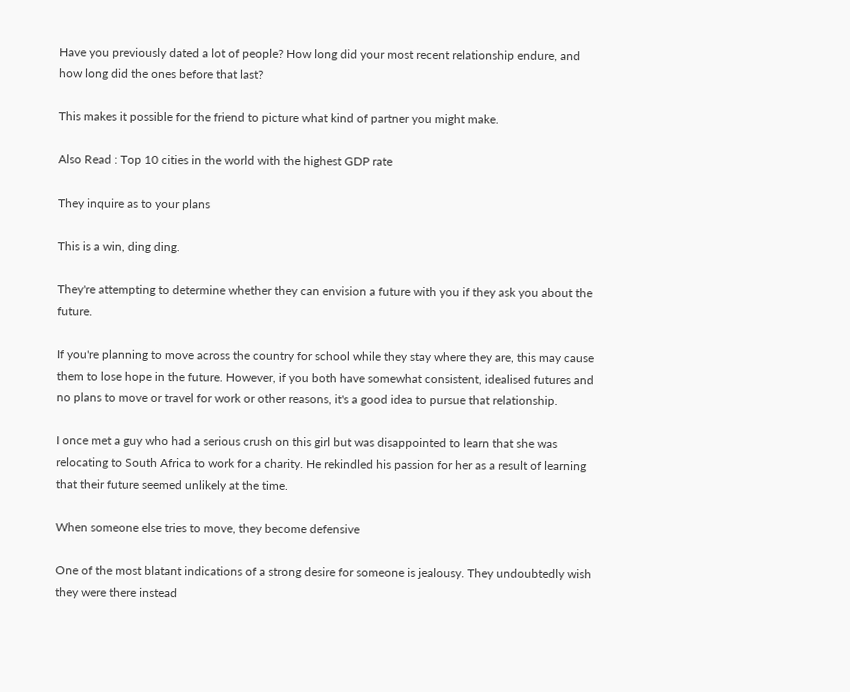Have you previously dated a lot of people? How long did your most recent relationship endure, and how long did the ones before that last?

This makes it possible for the friend to picture what kind of partner you might make.

Also Read : Top 10 cities in the world with the highest GDP rate

They inquire as to your plans

This is a win, ding ding.

They're attempting to determine whether they can envision a future with you if they ask you about the future.

If you're planning to move across the country for school while they stay where they are, this may cause them to lose hope in the future. However, if you both have somewhat consistent, idealised futures and no plans to move or travel for work or other reasons, it's a good idea to pursue that relationship.

I once met a guy who had a serious crush on this girl but was disappointed to learn that she was relocating to South Africa to work for a charity. He rekindled his passion for her as a result of learning that their future seemed unlikely at the time.

When someone else tries to move, they become defensive

One of the most blatant indications of a strong desire for someone is jealousy. They undoubtedly wish they were there instead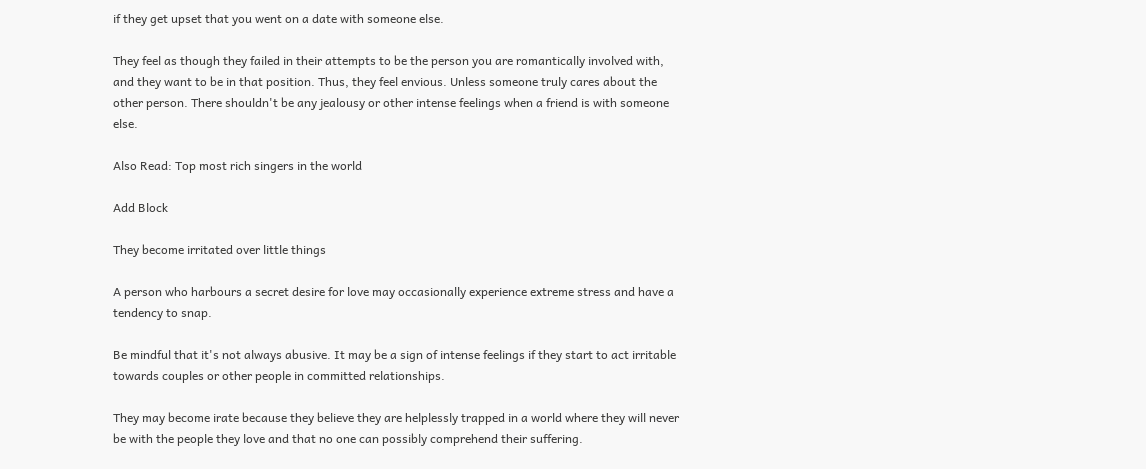if they get upset that you went on a date with someone else.

They feel as though they failed in their attempts to be the person you are romantically involved with, and they want to be in that position. Thus, they feel envious. Unless someone truly cares about the other person. There shouldn't be any jealousy or other intense feelings when a friend is with someone else.

Also Read: Top most rich singers in the world

Add Block

They become irritated over little things

A person who harbours a secret desire for love may occasionally experience extreme stress and have a tendency to snap.

Be mindful that it's not always abusive. It may be a sign of intense feelings if they start to act irritable towards couples or other people in committed relationships.

They may become irate because they believe they are helplessly trapped in a world where they will never be with the people they love and that no one can possibly comprehend their suffering.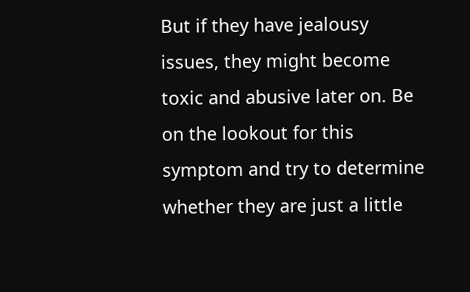But if they have jealousy issues, they might become toxic and abusive later on. Be on the lookout for this symptom and try to determine whether they are just a little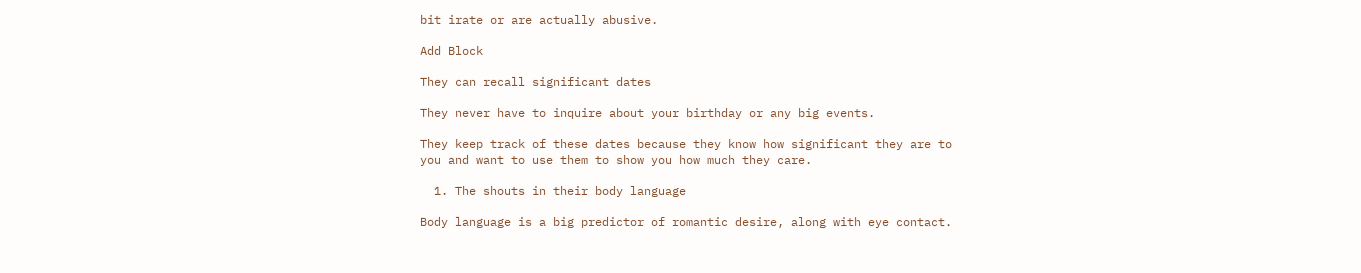bit irate or are actually abusive.

Add Block

They can recall significant dates

They never have to inquire about your birthday or any big events.

They keep track of these dates because they know how significant they are to you and want to use them to show you how much they care.

  1. The shouts in their body language

Body language is a big predictor of romantic desire, along with eye contact.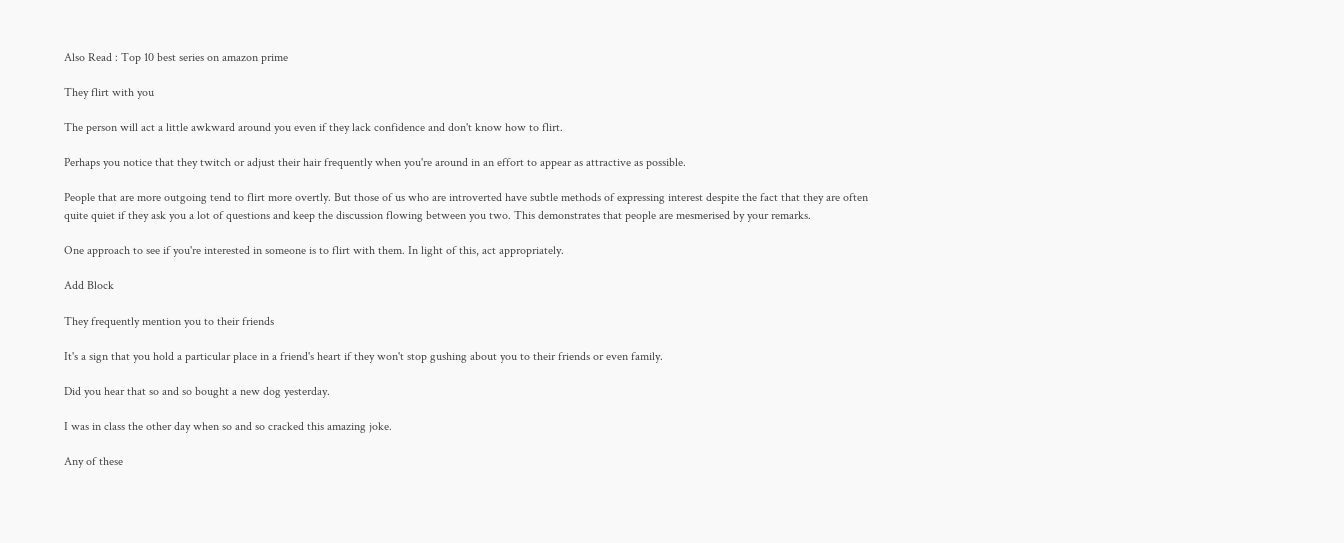Also Read : Top 10 best series on amazon prime

They flirt with you

The person will act a little awkward around you even if they lack confidence and don't know how to flirt.

Perhaps you notice that they twitch or adjust their hair frequently when you're around in an effort to appear as attractive as possible.

People that are more outgoing tend to flirt more overtly. But those of us who are introverted have subtle methods of expressing interest despite the fact that they are often quite quiet if they ask you a lot of questions and keep the discussion flowing between you two. This demonstrates that people are mesmerised by your remarks.

One approach to see if you're interested in someone is to flirt with them. In light of this, act appropriately.

Add Block

They frequently mention you to their friends

It's a sign that you hold a particular place in a friend's heart if they won't stop gushing about you to their friends or even family.

Did you hear that so and so bought a new dog yesterday.

I was in class the other day when so and so cracked this amazing joke.

Any of these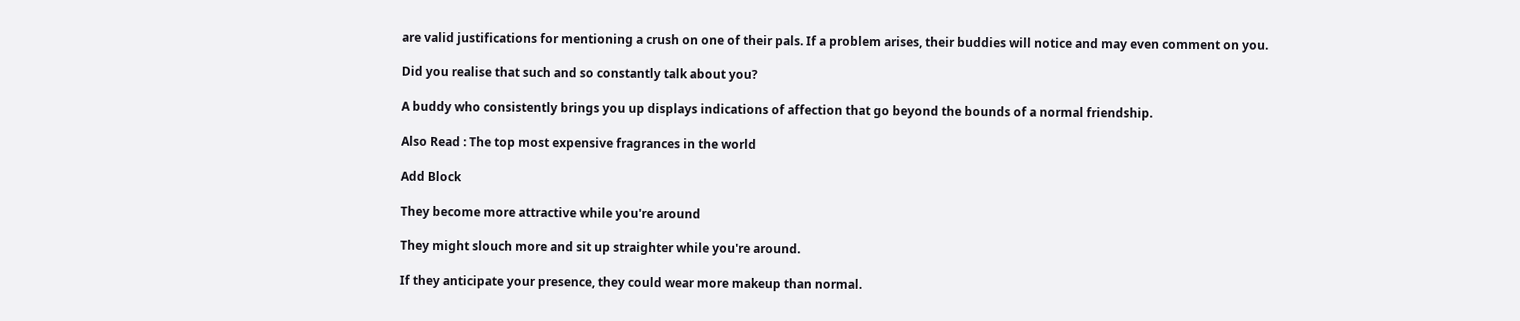are valid justifications for mentioning a crush on one of their pals. If a problem arises, their buddies will notice and may even comment on you.

Did you realise that such and so constantly talk about you?

A buddy who consistently brings you up displays indications of affection that go beyond the bounds of a normal friendship.

Also Read : The top most expensive fragrances in the world

Add Block

They become more attractive while you're around

They might slouch more and sit up straighter while you're around.

If they anticipate your presence, they could wear more makeup than normal.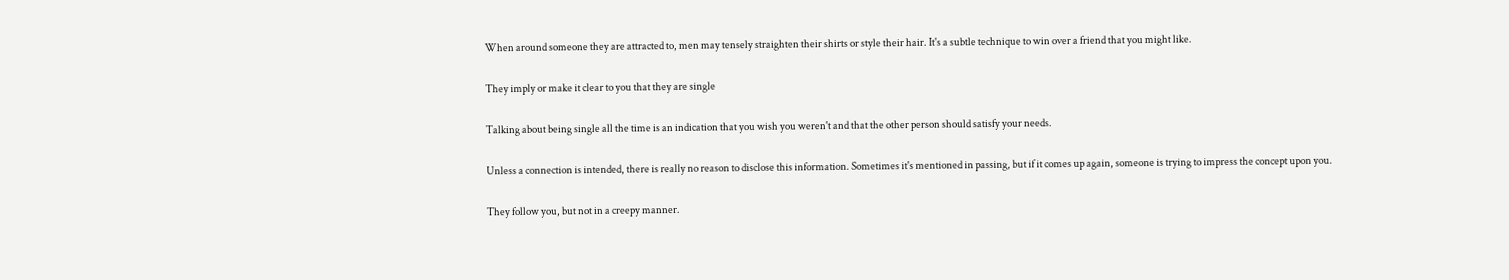When around someone they are attracted to, men may tensely straighten their shirts or style their hair. It's a subtle technique to win over a friend that you might like.

They imply or make it clear to you that they are single

Talking about being single all the time is an indication that you wish you weren't and that the other person should satisfy your needs.

Unless a connection is intended, there is really no reason to disclose this information. Sometimes it's mentioned in passing, but if it comes up again, someone is trying to impress the concept upon you.

They follow you, but not in a creepy manner.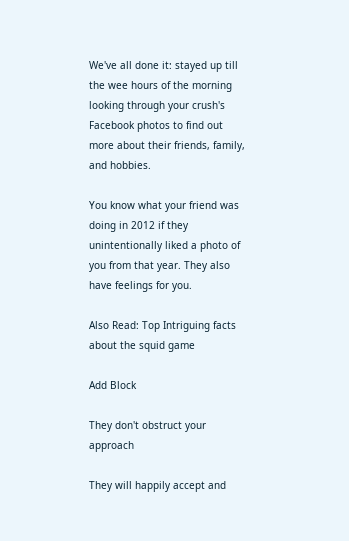We've all done it: stayed up till the wee hours of the morning looking through your crush's Facebook photos to find out more about their friends, family, and hobbies.

You know what your friend was doing in 2012 if they unintentionally liked a photo of you from that year. They also have feelings for you.

Also Read: Top Intriguing facts about the squid game

Add Block

They don't obstruct your approach

They will happily accept and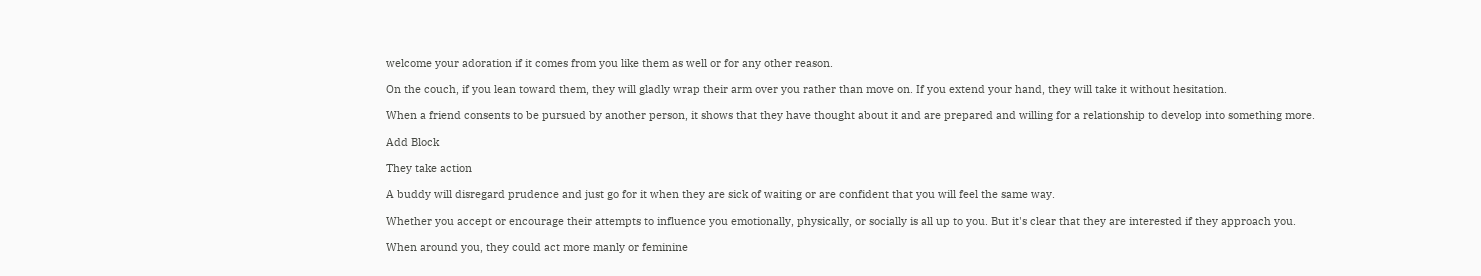welcome your adoration if it comes from you like them as well or for any other reason.

On the couch, if you lean toward them, they will gladly wrap their arm over you rather than move on. If you extend your hand, they will take it without hesitation.

When a friend consents to be pursued by another person, it shows that they have thought about it and are prepared and willing for a relationship to develop into something more.

Add Block

They take action

A buddy will disregard prudence and just go for it when they are sick of waiting or are confident that you will feel the same way.

Whether you accept or encourage their attempts to influence you emotionally, physically, or socially is all up to you. But it's clear that they are interested if they approach you.

When around you, they could act more manly or feminine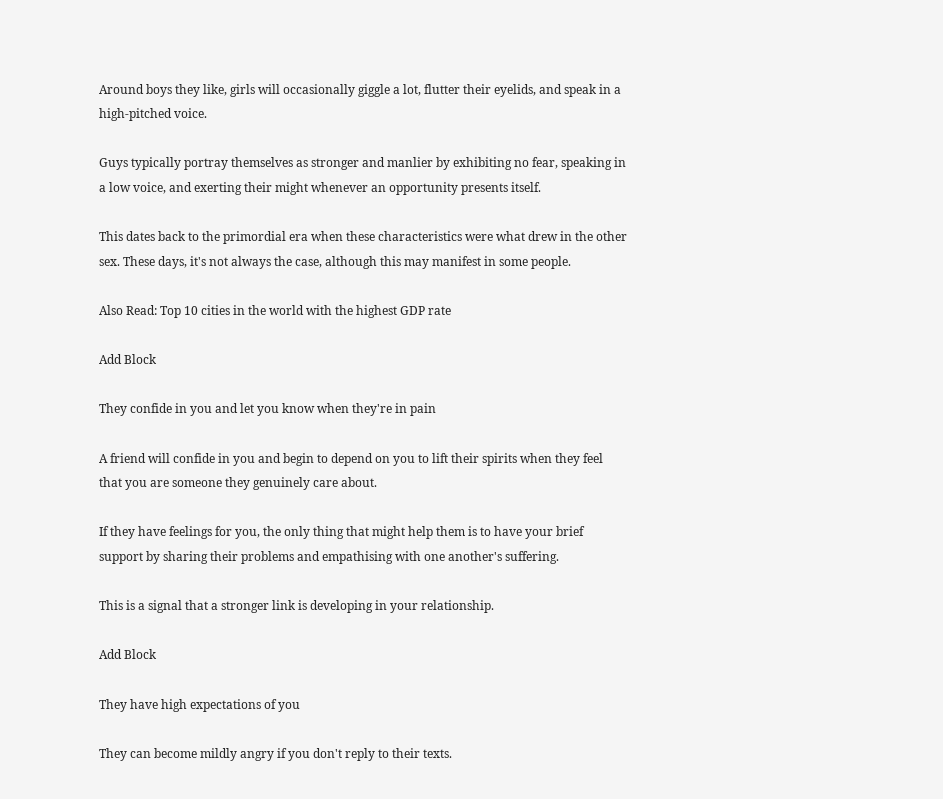Around boys they like, girls will occasionally giggle a lot, flutter their eyelids, and speak in a high-pitched voice.

Guys typically portray themselves as stronger and manlier by exhibiting no fear, speaking in a low voice, and exerting their might whenever an opportunity presents itself.

This dates back to the primordial era when these characteristics were what drew in the other sex. These days, it's not always the case, although this may manifest in some people.

Also Read: Top 10 cities in the world with the highest GDP rate

Add Block

They confide in you and let you know when they're in pain

A friend will confide in you and begin to depend on you to lift their spirits when they feel that you are someone they genuinely care about.

If they have feelings for you, the only thing that might help them is to have your brief support by sharing their problems and empathising with one another's suffering.

This is a signal that a stronger link is developing in your relationship.

Add Block

They have high expectations of you

They can become mildly angry if you don't reply to their texts.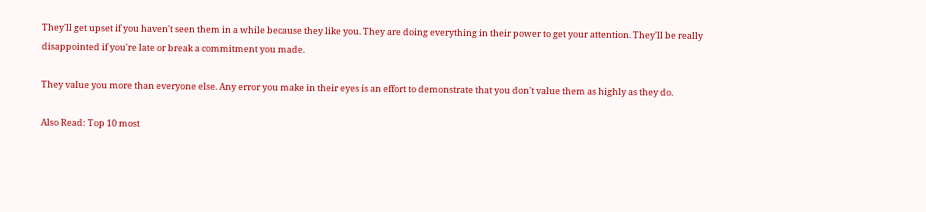They'll get upset if you haven't seen them in a while because they like you. They are doing everything in their power to get your attention. They'll be really disappointed if you're late or break a commitment you made.

They value you more than everyone else. Any error you make in their eyes is an effort to demonstrate that you don't value them as highly as they do.

Also Read: Top 10 most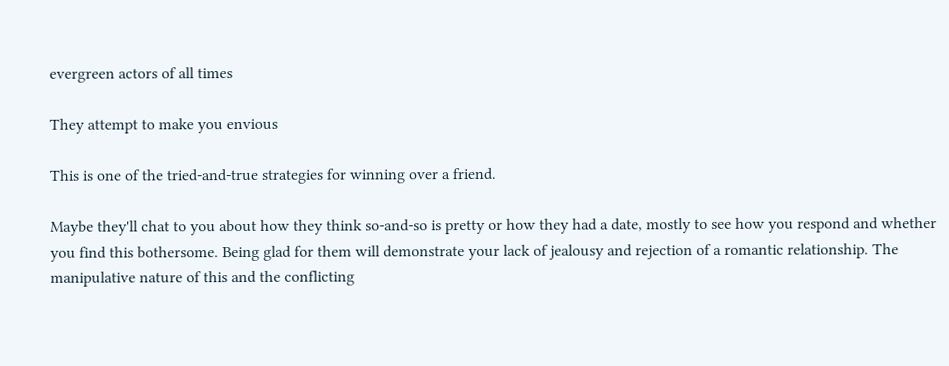evergreen actors of all times

They attempt to make you envious

This is one of the tried-and-true strategies for winning over a friend.

Maybe they'll chat to you about how they think so-and-so is pretty or how they had a date, mostly to see how you respond and whether you find this bothersome. Being glad for them will demonstrate your lack of jealousy and rejection of a romantic relationship. The manipulative nature of this and the conflicting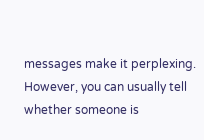messages make it perplexing. However, you can usually tell whether someone is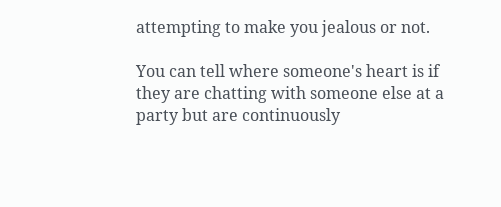attempting to make you jealous or not.

You can tell where someone's heart is if they are chatting with someone else at a party but are continuously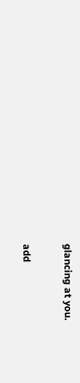glancing at you.

add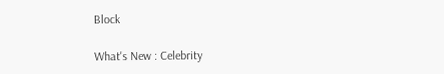Block

What's New : Celebrity